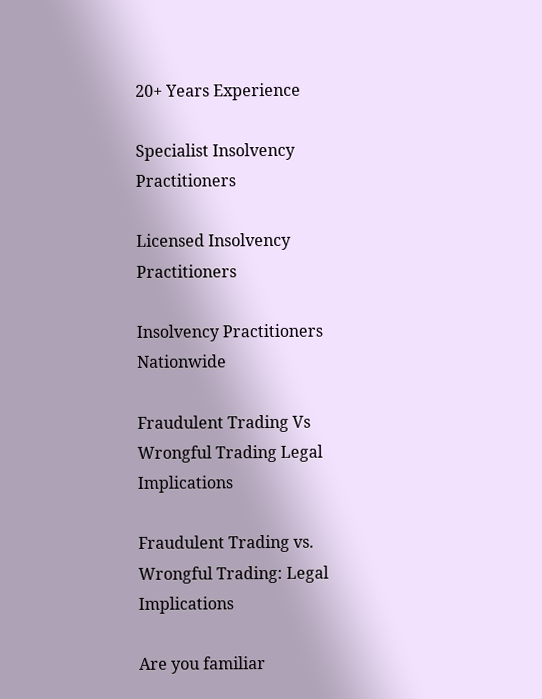20+ Years Experience

Specialist Insolvency Practitioners

Licensed Insolvency Practitioners

Insolvency Practitioners Nationwide

Fraudulent Trading Vs Wrongful Trading Legal Implications

Fraudulent Trading vs. Wrongful Trading: Legal Implications

Are you familiar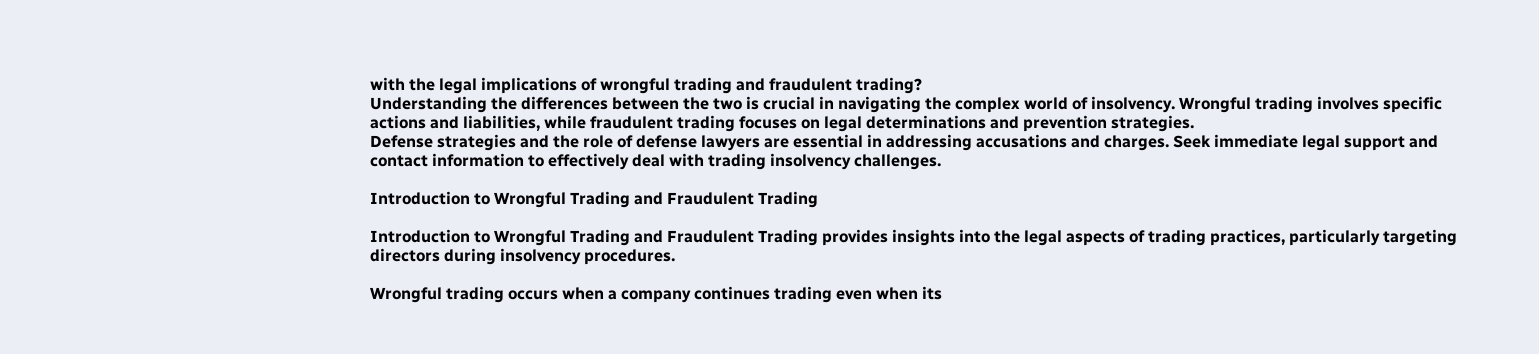with the legal implications of wrongful trading and fraudulent trading?
Understanding the differences between the two is crucial in navigating the complex world of insolvency. Wrongful trading involves specific actions and liabilities, while fraudulent trading focuses on legal determinations and prevention strategies.
Defense strategies and the role of defense lawyers are essential in addressing accusations and charges. Seek immediate legal support and contact information to effectively deal with trading insolvency challenges.

Introduction to Wrongful Trading and Fraudulent Trading

Introduction to Wrongful Trading and Fraudulent Trading provides insights into the legal aspects of trading practices, particularly targeting directors during insolvency procedures.

Wrongful trading occurs when a company continues trading even when its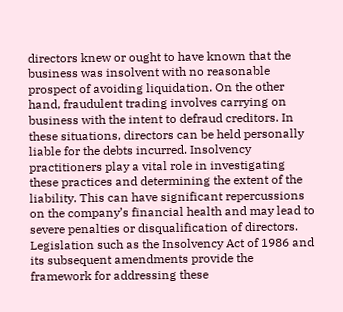directors knew or ought to have known that the business was insolvent with no reasonable prospect of avoiding liquidation. On the other hand, fraudulent trading involves carrying on business with the intent to defraud creditors. In these situations, directors can be held personally liable for the debts incurred. Insolvency practitioners play a vital role in investigating these practices and determining the extent of the liability. This can have significant repercussions on the company’s financial health and may lead to severe penalties or disqualification of directors. Legislation such as the Insolvency Act of 1986 and its subsequent amendments provide the framework for addressing these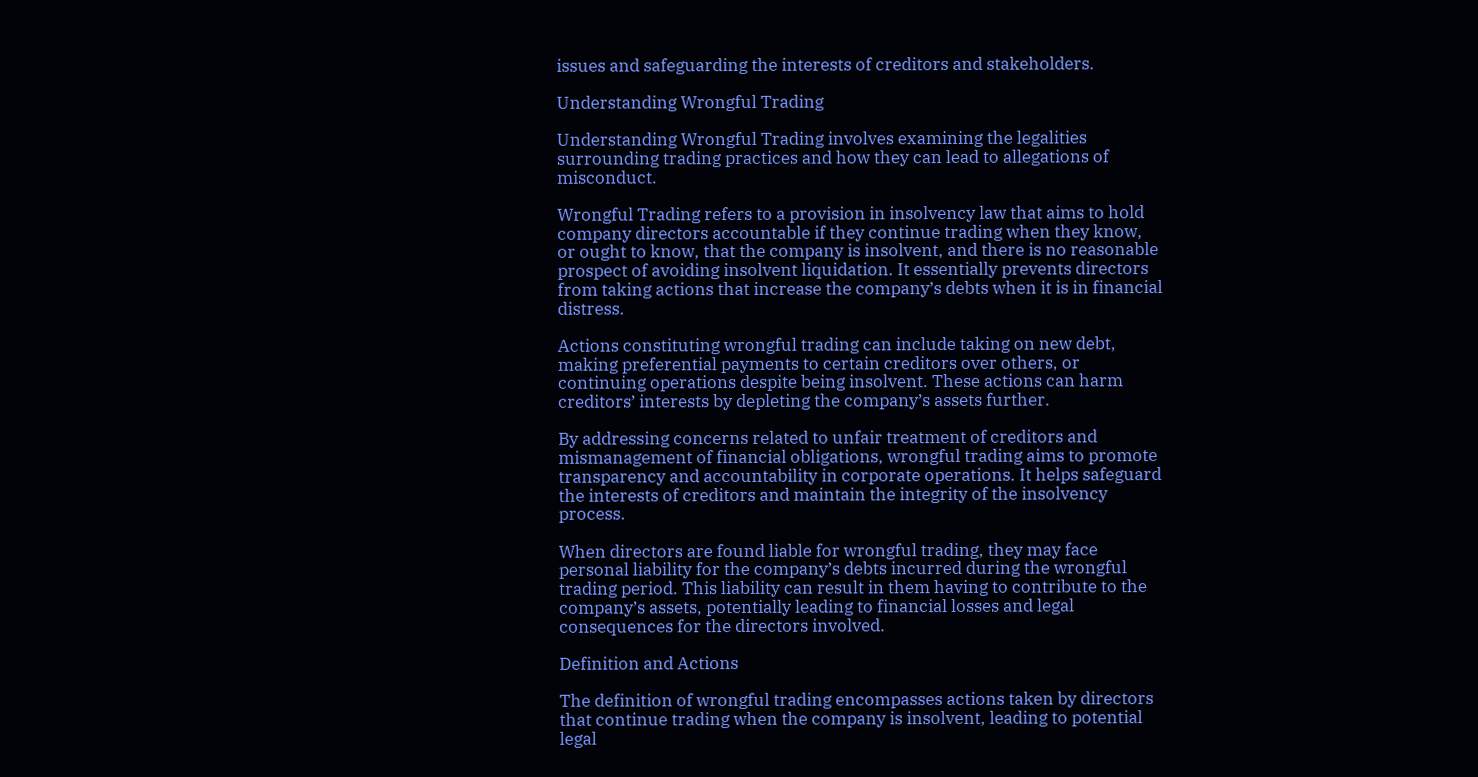issues and safeguarding the interests of creditors and stakeholders.

Understanding Wrongful Trading

Understanding Wrongful Trading involves examining the legalities surrounding trading practices and how they can lead to allegations of misconduct.

Wrongful Trading refers to a provision in insolvency law that aims to hold company directors accountable if they continue trading when they know, or ought to know, that the company is insolvent, and there is no reasonable prospect of avoiding insolvent liquidation. It essentially prevents directors from taking actions that increase the company’s debts when it is in financial distress.

Actions constituting wrongful trading can include taking on new debt, making preferential payments to certain creditors over others, or continuing operations despite being insolvent. These actions can harm creditors’ interests by depleting the company’s assets further.

By addressing concerns related to unfair treatment of creditors and mismanagement of financial obligations, wrongful trading aims to promote transparency and accountability in corporate operations. It helps safeguard the interests of creditors and maintain the integrity of the insolvency process.

When directors are found liable for wrongful trading, they may face personal liability for the company’s debts incurred during the wrongful trading period. This liability can result in them having to contribute to the company’s assets, potentially leading to financial losses and legal consequences for the directors involved.

Definition and Actions

The definition of wrongful trading encompasses actions taken by directors that continue trading when the company is insolvent, leading to potential legal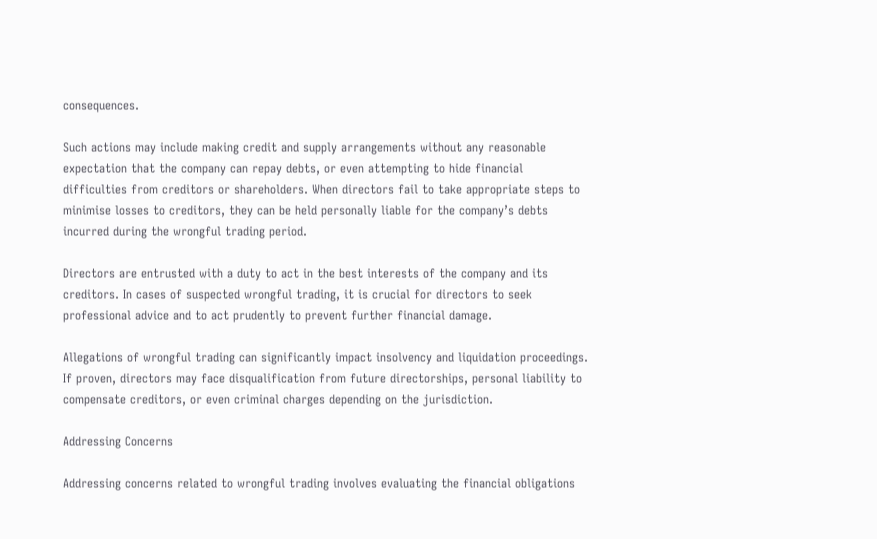consequences.

Such actions may include making credit and supply arrangements without any reasonable expectation that the company can repay debts, or even attempting to hide financial difficulties from creditors or shareholders. When directors fail to take appropriate steps to minimise losses to creditors, they can be held personally liable for the company’s debts incurred during the wrongful trading period.

Directors are entrusted with a duty to act in the best interests of the company and its creditors. In cases of suspected wrongful trading, it is crucial for directors to seek professional advice and to act prudently to prevent further financial damage.

Allegations of wrongful trading can significantly impact insolvency and liquidation proceedings. If proven, directors may face disqualification from future directorships, personal liability to compensate creditors, or even criminal charges depending on the jurisdiction.

Addressing Concerns

Addressing concerns related to wrongful trading involves evaluating the financial obligations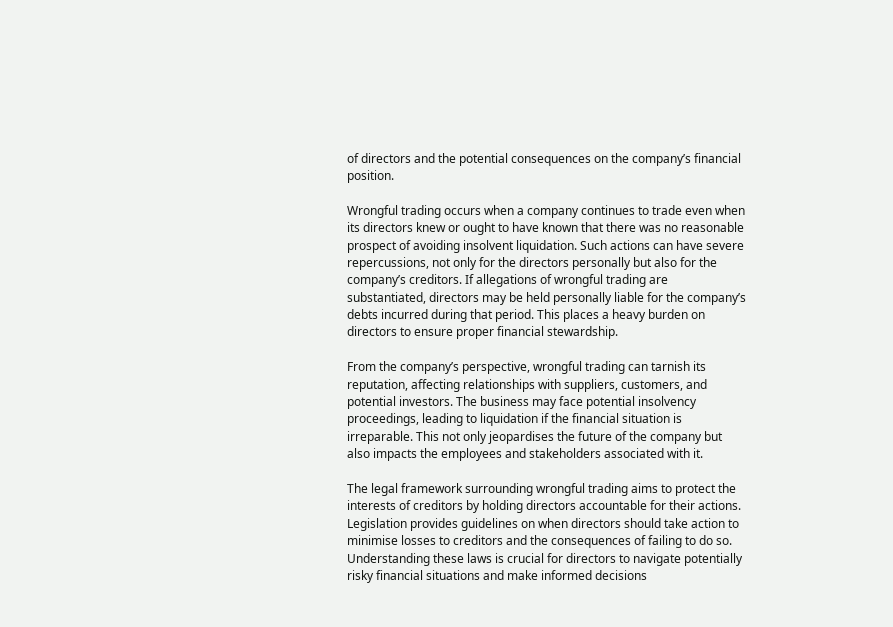of directors and the potential consequences on the company’s financial position.

Wrongful trading occurs when a company continues to trade even when its directors knew or ought to have known that there was no reasonable prospect of avoiding insolvent liquidation. Such actions can have severe repercussions, not only for the directors personally but also for the company’s creditors. If allegations of wrongful trading are substantiated, directors may be held personally liable for the company’s debts incurred during that period. This places a heavy burden on directors to ensure proper financial stewardship.

From the company’s perspective, wrongful trading can tarnish its reputation, affecting relationships with suppliers, customers, and potential investors. The business may face potential insolvency proceedings, leading to liquidation if the financial situation is irreparable. This not only jeopardises the future of the company but also impacts the employees and stakeholders associated with it.

The legal framework surrounding wrongful trading aims to protect the interests of creditors by holding directors accountable for their actions. Legislation provides guidelines on when directors should take action to minimise losses to creditors and the consequences of failing to do so. Understanding these laws is crucial for directors to navigate potentially risky financial situations and make informed decisions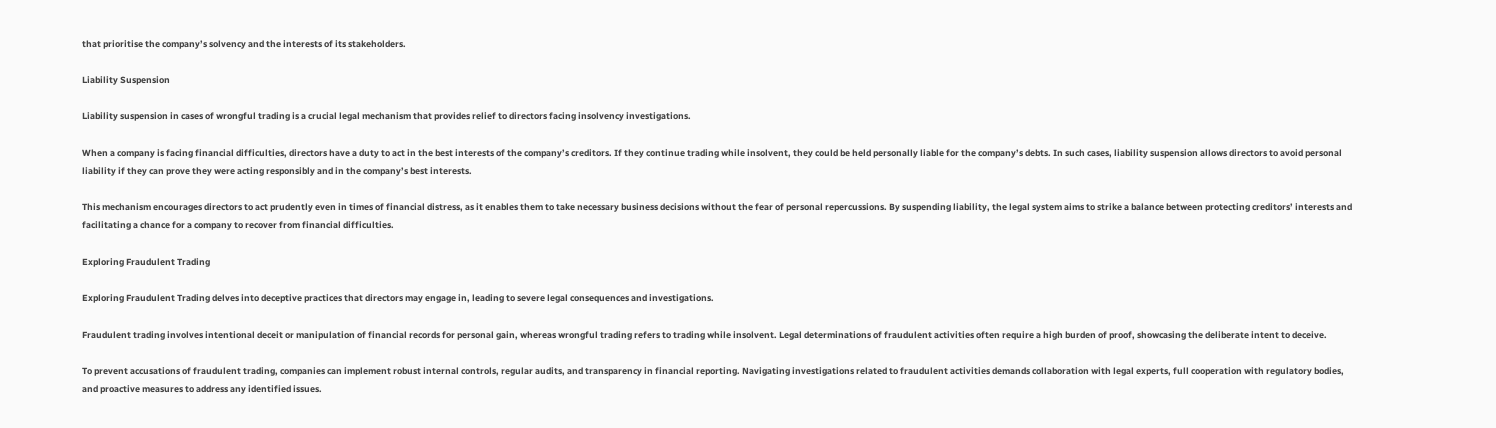that prioritise the company’s solvency and the interests of its stakeholders.

Liability Suspension

Liability suspension in cases of wrongful trading is a crucial legal mechanism that provides relief to directors facing insolvency investigations.

When a company is facing financial difficulties, directors have a duty to act in the best interests of the company’s creditors. If they continue trading while insolvent, they could be held personally liable for the company’s debts. In such cases, liability suspension allows directors to avoid personal liability if they can prove they were acting responsibly and in the company’s best interests.

This mechanism encourages directors to act prudently even in times of financial distress, as it enables them to take necessary business decisions without the fear of personal repercussions. By suspending liability, the legal system aims to strike a balance between protecting creditors’ interests and facilitating a chance for a company to recover from financial difficulties.

Exploring Fraudulent Trading

Exploring Fraudulent Trading delves into deceptive practices that directors may engage in, leading to severe legal consequences and investigations.

Fraudulent trading involves intentional deceit or manipulation of financial records for personal gain, whereas wrongful trading refers to trading while insolvent. Legal determinations of fraudulent activities often require a high burden of proof, showcasing the deliberate intent to deceive.

To prevent accusations of fraudulent trading, companies can implement robust internal controls, regular audits, and transparency in financial reporting. Navigating investigations related to fraudulent activities demands collaboration with legal experts, full cooperation with regulatory bodies, and proactive measures to address any identified issues.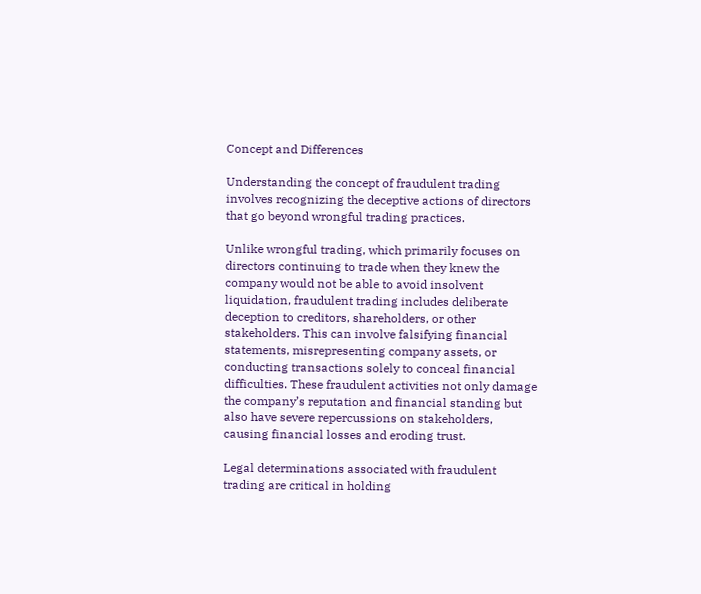Concept and Differences

Understanding the concept of fraudulent trading involves recognizing the deceptive actions of directors that go beyond wrongful trading practices.

Unlike wrongful trading, which primarily focuses on directors continuing to trade when they knew the company would not be able to avoid insolvent liquidation, fraudulent trading includes deliberate deception to creditors, shareholders, or other stakeholders. This can involve falsifying financial statements, misrepresenting company assets, or conducting transactions solely to conceal financial difficulties. These fraudulent activities not only damage the company’s reputation and financial standing but also have severe repercussions on stakeholders, causing financial losses and eroding trust.

Legal determinations associated with fraudulent trading are critical in holding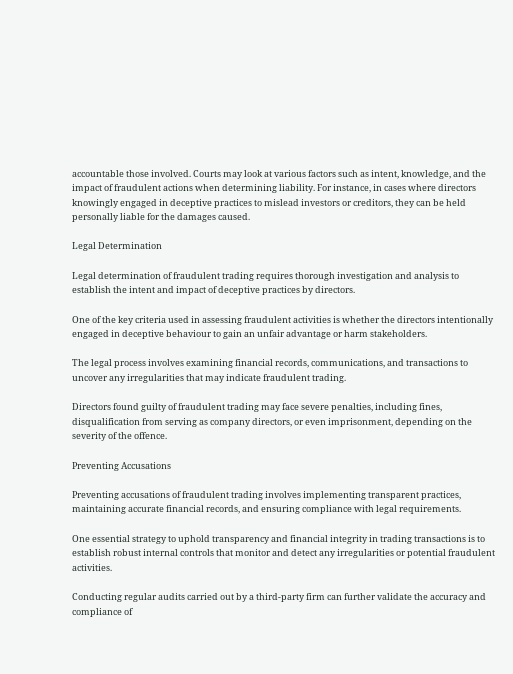accountable those involved. Courts may look at various factors such as intent, knowledge, and the impact of fraudulent actions when determining liability. For instance, in cases where directors knowingly engaged in deceptive practices to mislead investors or creditors, they can be held personally liable for the damages caused.

Legal Determination

Legal determination of fraudulent trading requires thorough investigation and analysis to establish the intent and impact of deceptive practices by directors.

One of the key criteria used in assessing fraudulent activities is whether the directors intentionally engaged in deceptive behaviour to gain an unfair advantage or harm stakeholders.

The legal process involves examining financial records, communications, and transactions to uncover any irregularities that may indicate fraudulent trading.

Directors found guilty of fraudulent trading may face severe penalties, including fines, disqualification from serving as company directors, or even imprisonment, depending on the severity of the offence.

Preventing Accusations

Preventing accusations of fraudulent trading involves implementing transparent practices, maintaining accurate financial records, and ensuring compliance with legal requirements.

One essential strategy to uphold transparency and financial integrity in trading transactions is to establish robust internal controls that monitor and detect any irregularities or potential fraudulent activities.

Conducting regular audits carried out by a third-party firm can further validate the accuracy and compliance of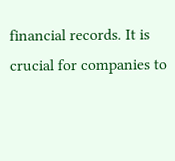financial records. It is crucial for companies to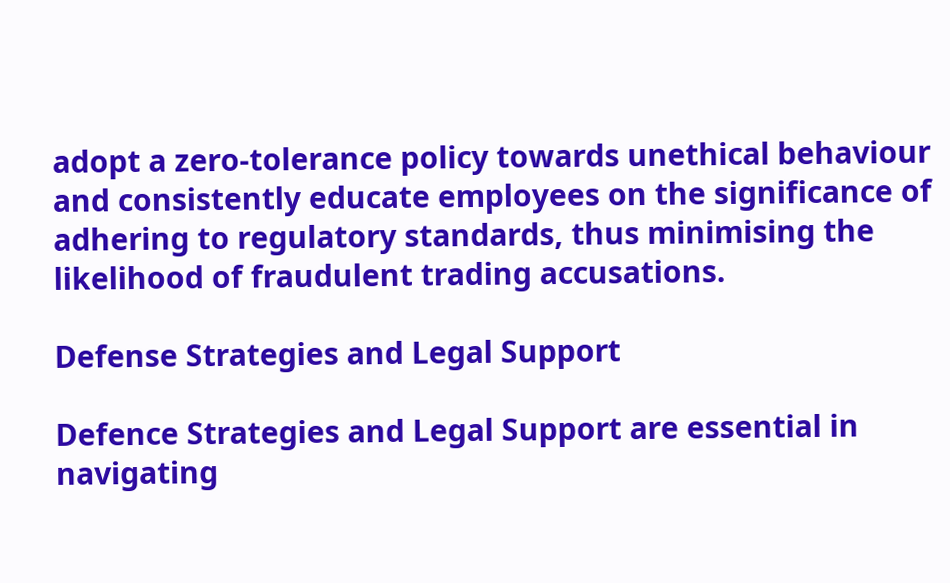adopt a zero-tolerance policy towards unethical behaviour and consistently educate employees on the significance of adhering to regulatory standards, thus minimising the likelihood of fraudulent trading accusations.

Defense Strategies and Legal Support

Defence Strategies and Legal Support are essential in navigating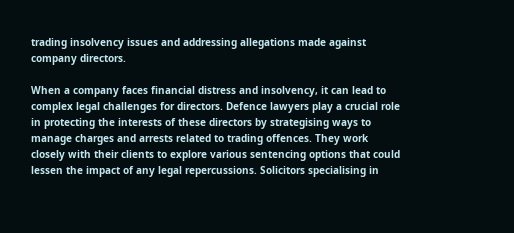trading insolvency issues and addressing allegations made against company directors.

When a company faces financial distress and insolvency, it can lead to complex legal challenges for directors. Defence lawyers play a crucial role in protecting the interests of these directors by strategising ways to manage charges and arrests related to trading offences. They work closely with their clients to explore various sentencing options that could lessen the impact of any legal repercussions. Solicitors specialising in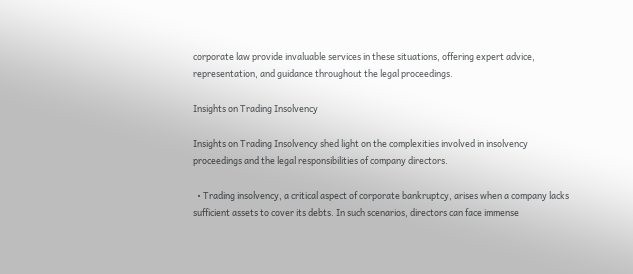corporate law provide invaluable services in these situations, offering expert advice, representation, and guidance throughout the legal proceedings.

Insights on Trading Insolvency

Insights on Trading Insolvency shed light on the complexities involved in insolvency proceedings and the legal responsibilities of company directors.

  • Trading insolvency, a critical aspect of corporate bankruptcy, arises when a company lacks sufficient assets to cover its debts. In such scenarios, directors can face immense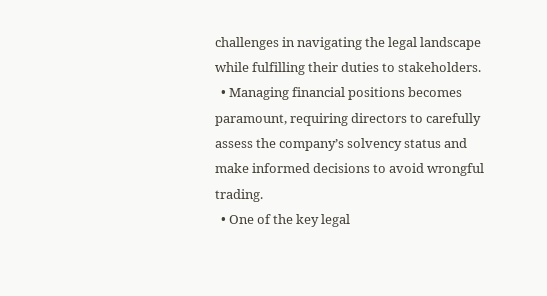challenges in navigating the legal landscape while fulfilling their duties to stakeholders.
  • Managing financial positions becomes paramount, requiring directors to carefully assess the company’s solvency status and make informed decisions to avoid wrongful trading.
  • One of the key legal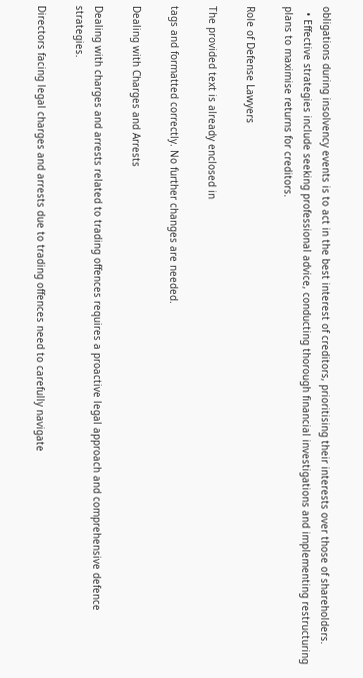obligations during insolvency events is to act in the best interest of creditors, prioritising their interests over those of shareholders.
  • Effective strategies include seeking professional advice, conducting thorough financial investigations and implementing restructuring plans to maximise returns for creditors.

Role of Defense Lawyers

The provided text is already enclosed in

tags and formatted correctly. No further changes are needed.

Dealing with Charges and Arrests

Dealing with charges and arrests related to trading offences requires a proactive legal approach and comprehensive defence strategies.

Directors facing legal charges and arrests due to trading offences need to carefully navigate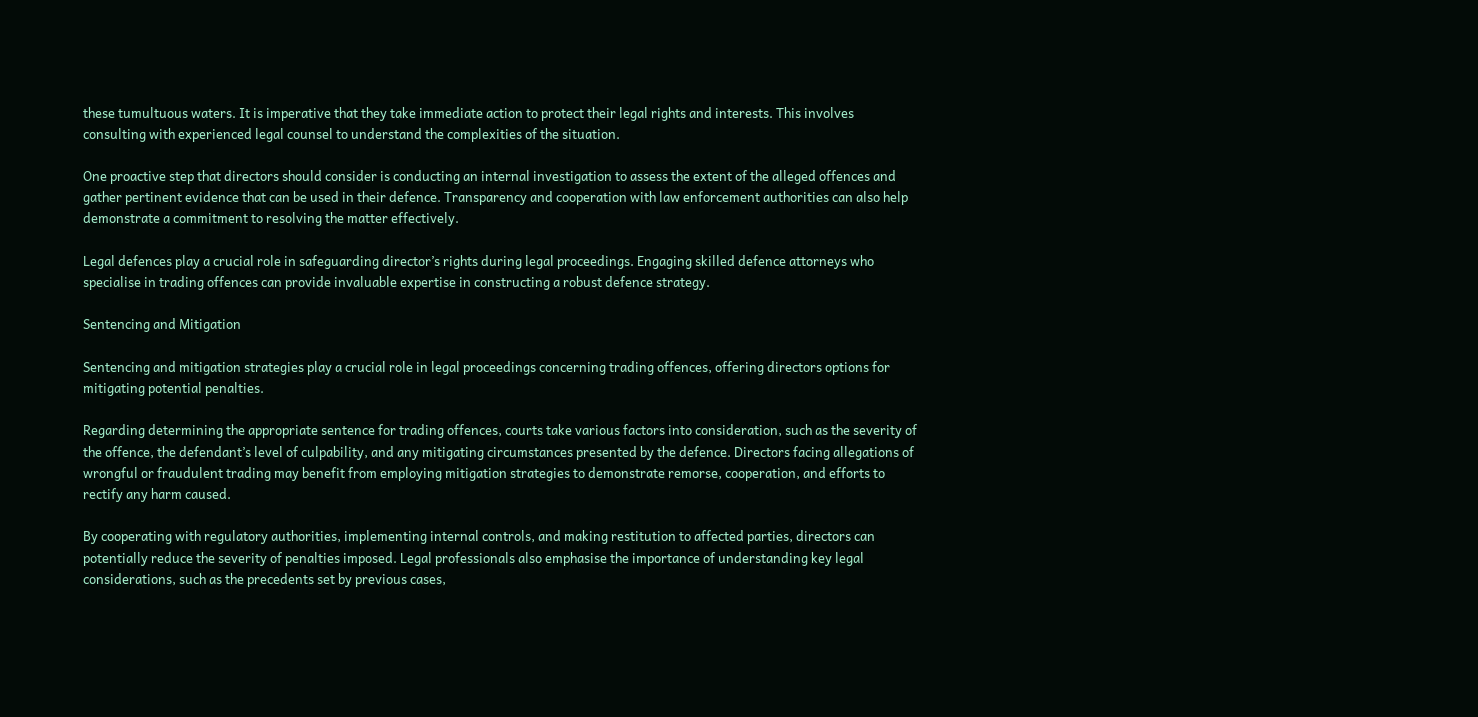these tumultuous waters. It is imperative that they take immediate action to protect their legal rights and interests. This involves consulting with experienced legal counsel to understand the complexities of the situation.

One proactive step that directors should consider is conducting an internal investigation to assess the extent of the alleged offences and gather pertinent evidence that can be used in their defence. Transparency and cooperation with law enforcement authorities can also help demonstrate a commitment to resolving the matter effectively.

Legal defences play a crucial role in safeguarding director’s rights during legal proceedings. Engaging skilled defence attorneys who specialise in trading offences can provide invaluable expertise in constructing a robust defence strategy.

Sentencing and Mitigation

Sentencing and mitigation strategies play a crucial role in legal proceedings concerning trading offences, offering directors options for mitigating potential penalties.

Regarding determining the appropriate sentence for trading offences, courts take various factors into consideration, such as the severity of the offence, the defendant’s level of culpability, and any mitigating circumstances presented by the defence. Directors facing allegations of wrongful or fraudulent trading may benefit from employing mitigation strategies to demonstrate remorse, cooperation, and efforts to rectify any harm caused.

By cooperating with regulatory authorities, implementing internal controls, and making restitution to affected parties, directors can potentially reduce the severity of penalties imposed. Legal professionals also emphasise the importance of understanding key legal considerations, such as the precedents set by previous cases,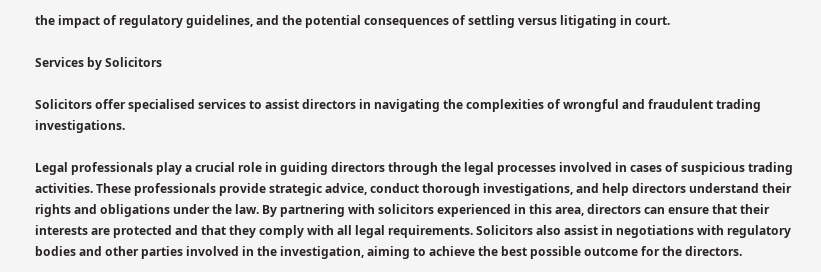the impact of regulatory guidelines, and the potential consequences of settling versus litigating in court.

Services by Solicitors

Solicitors offer specialised services to assist directors in navigating the complexities of wrongful and fraudulent trading investigations.

Legal professionals play a crucial role in guiding directors through the legal processes involved in cases of suspicious trading activities. These professionals provide strategic advice, conduct thorough investigations, and help directors understand their rights and obligations under the law. By partnering with solicitors experienced in this area, directors can ensure that their interests are protected and that they comply with all legal requirements. Solicitors also assist in negotiations with regulatory bodies and other parties involved in the investigation, aiming to achieve the best possible outcome for the directors.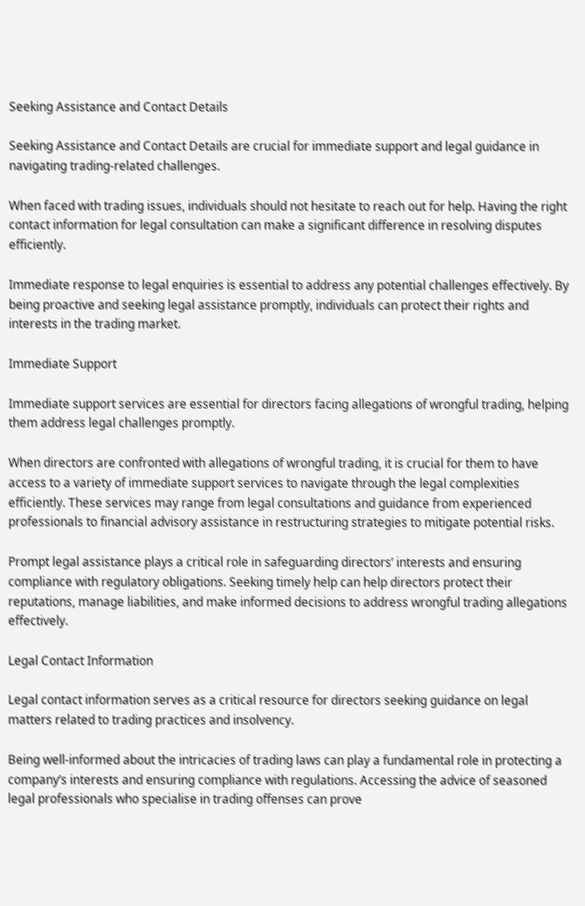Seeking Assistance and Contact Details

Seeking Assistance and Contact Details are crucial for immediate support and legal guidance in navigating trading-related challenges.

When faced with trading issues, individuals should not hesitate to reach out for help. Having the right contact information for legal consultation can make a significant difference in resolving disputes efficiently.

Immediate response to legal enquiries is essential to address any potential challenges effectively. By being proactive and seeking legal assistance promptly, individuals can protect their rights and interests in the trading market.

Immediate Support

Immediate support services are essential for directors facing allegations of wrongful trading, helping them address legal challenges promptly.

When directors are confronted with allegations of wrongful trading, it is crucial for them to have access to a variety of immediate support services to navigate through the legal complexities efficiently. These services may range from legal consultations and guidance from experienced professionals to financial advisory assistance in restructuring strategies to mitigate potential risks.

Prompt legal assistance plays a critical role in safeguarding directors’ interests and ensuring compliance with regulatory obligations. Seeking timely help can help directors protect their reputations, manage liabilities, and make informed decisions to address wrongful trading allegations effectively.

Legal Contact Information

Legal contact information serves as a critical resource for directors seeking guidance on legal matters related to trading practices and insolvency.

Being well-informed about the intricacies of trading laws can play a fundamental role in protecting a company’s interests and ensuring compliance with regulations. Accessing the advice of seasoned legal professionals who specialise in trading offenses can prove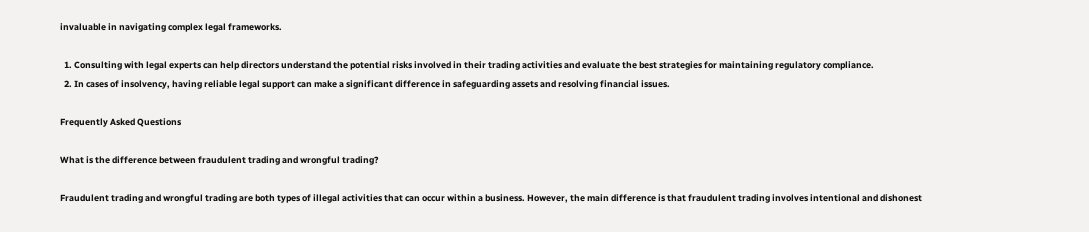invaluable in navigating complex legal frameworks.

  1. Consulting with legal experts can help directors understand the potential risks involved in their trading activities and evaluate the best strategies for maintaining regulatory compliance.
  2. In cases of insolvency, having reliable legal support can make a significant difference in safeguarding assets and resolving financial issues.

Frequently Asked Questions

What is the difference between fraudulent trading and wrongful trading?

Fraudulent trading and wrongful trading are both types of illegal activities that can occur within a business. However, the main difference is that fraudulent trading involves intentional and dishonest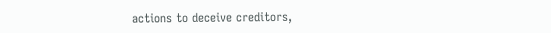actions to deceive creditors,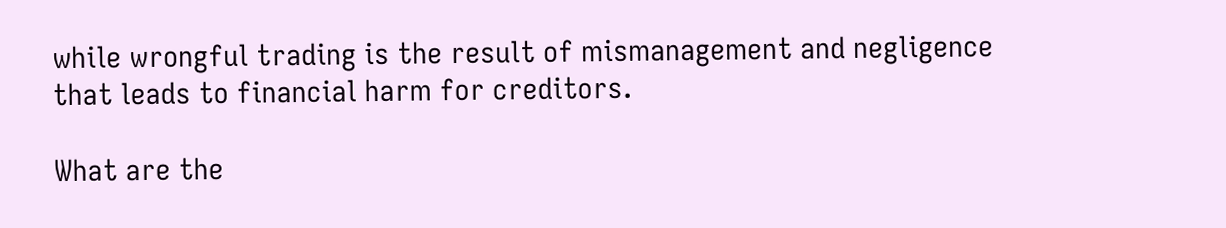while wrongful trading is the result of mismanagement and negligence that leads to financial harm for creditors.

What are the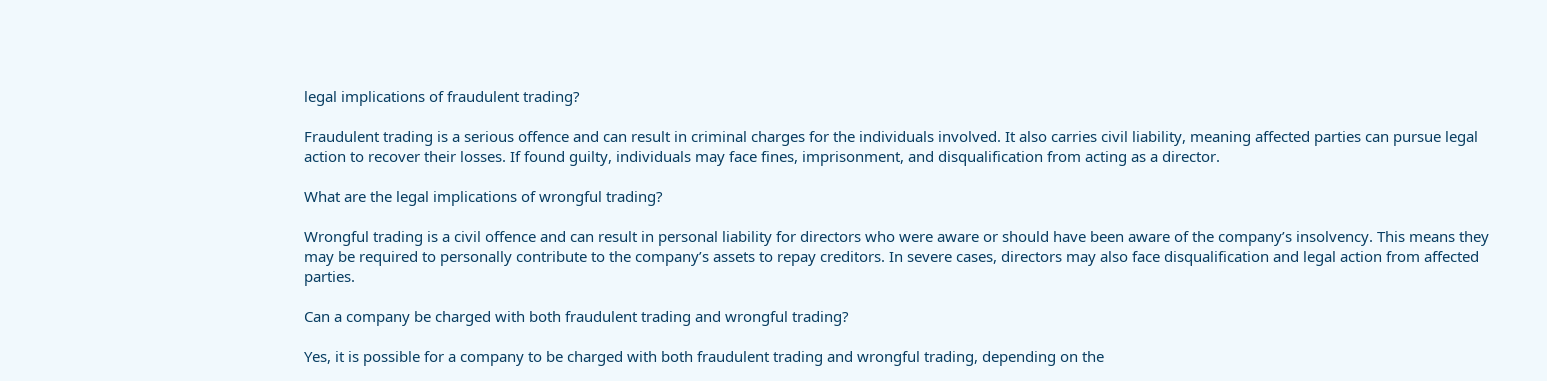legal implications of fraudulent trading?

Fraudulent trading is a serious offence and can result in criminal charges for the individuals involved. It also carries civil liability, meaning affected parties can pursue legal action to recover their losses. If found guilty, individuals may face fines, imprisonment, and disqualification from acting as a director.

What are the legal implications of wrongful trading?

Wrongful trading is a civil offence and can result in personal liability for directors who were aware or should have been aware of the company’s insolvency. This means they may be required to personally contribute to the company’s assets to repay creditors. In severe cases, directors may also face disqualification and legal action from affected parties.

Can a company be charged with both fraudulent trading and wrongful trading?

Yes, it is possible for a company to be charged with both fraudulent trading and wrongful trading, depending on the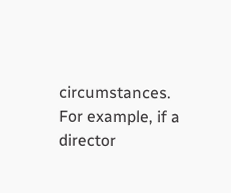circumstances. For example, if a director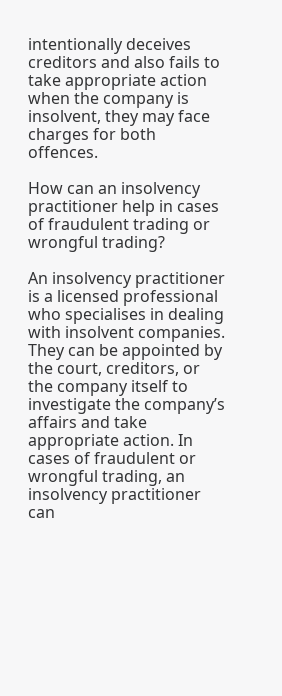intentionally deceives creditors and also fails to take appropriate action when the company is insolvent, they may face charges for both offences.

How can an insolvency practitioner help in cases of fraudulent trading or wrongful trading?

An insolvency practitioner is a licensed professional who specialises in dealing with insolvent companies. They can be appointed by the court, creditors, or the company itself to investigate the company’s affairs and take appropriate action. In cases of fraudulent or wrongful trading, an insolvency practitioner can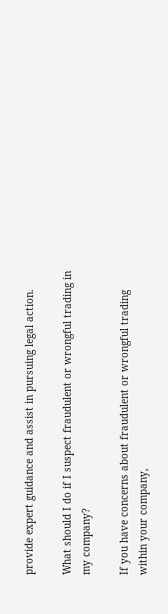provide expert guidance and assist in pursuing legal action.

What should I do if I suspect fraudulent or wrongful trading in my company?

If you have concerns about fraudulent or wrongful trading within your company,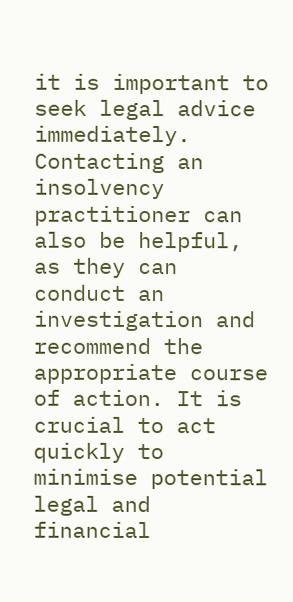it is important to seek legal advice immediately. Contacting an insolvency practitioner can also be helpful, as they can conduct an investigation and recommend the appropriate course of action. It is crucial to act quickly to minimise potential legal and financial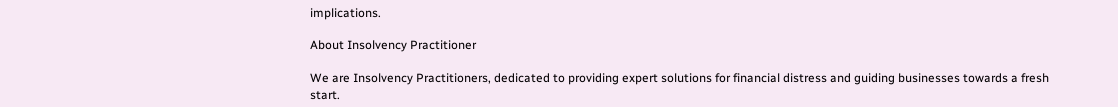implications.

About Insolvency Practitioner

We are Insolvency Practitioners, dedicated to providing expert solutions for financial distress and guiding businesses towards a fresh start.